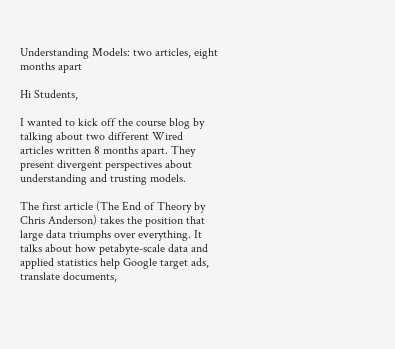Understanding Models: two articles, eight months apart

Hi Students,

I wanted to kick off the course blog by talking about two different Wired articles written 8 months apart. They present divergent perspectives about understanding and trusting models.

The first article (The End of Theory by Chris Anderson) takes the position that large data triumphs over everything. It talks about how petabyte-scale data and applied statistics help Google target ads, translate documents,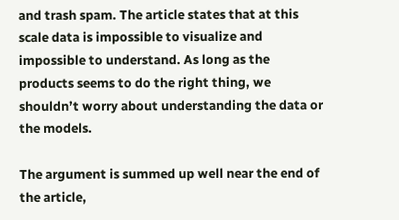and trash spam. The article states that at this scale data is impossible to visualize and impossible to understand. As long as the products seems to do the right thing, we shouldn’t worry about understanding the data or the models.

The argument is summed up well near the end of the article,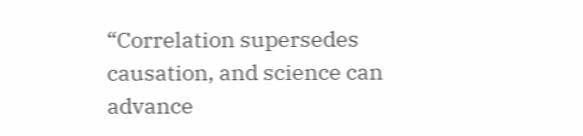“Correlation supersedes causation, and science can advance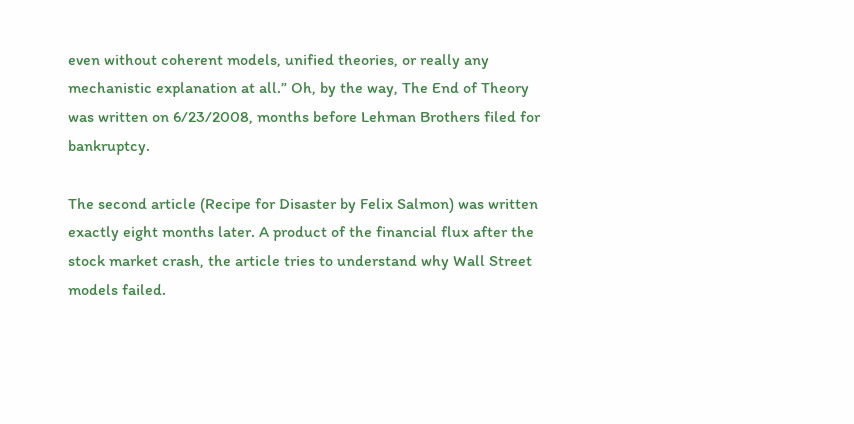even without coherent models, unified theories, or really any mechanistic explanation at all.” Oh, by the way, The End of Theory was written on 6/23/2008, months before Lehman Brothers filed for bankruptcy.

The second article (Recipe for Disaster by Felix Salmon) was written exactly eight months later. A product of the financial flux after the stock market crash, the article tries to understand why Wall Street models failed.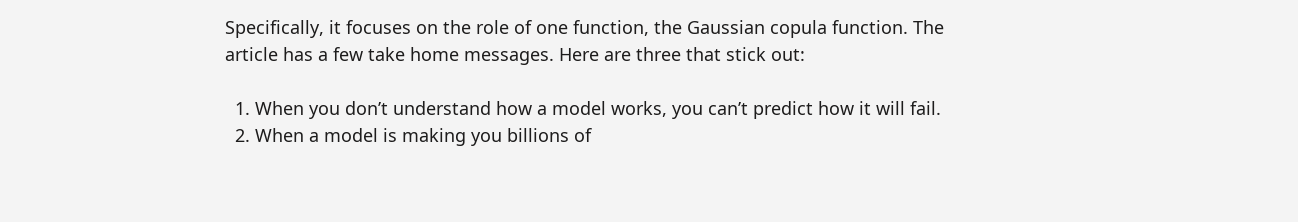Specifically, it focuses on the role of one function, the Gaussian copula function. The article has a few take home messages. Here are three that stick out:

  1. When you don’t understand how a model works, you can’t predict how it will fail.
  2. When a model is making you billions of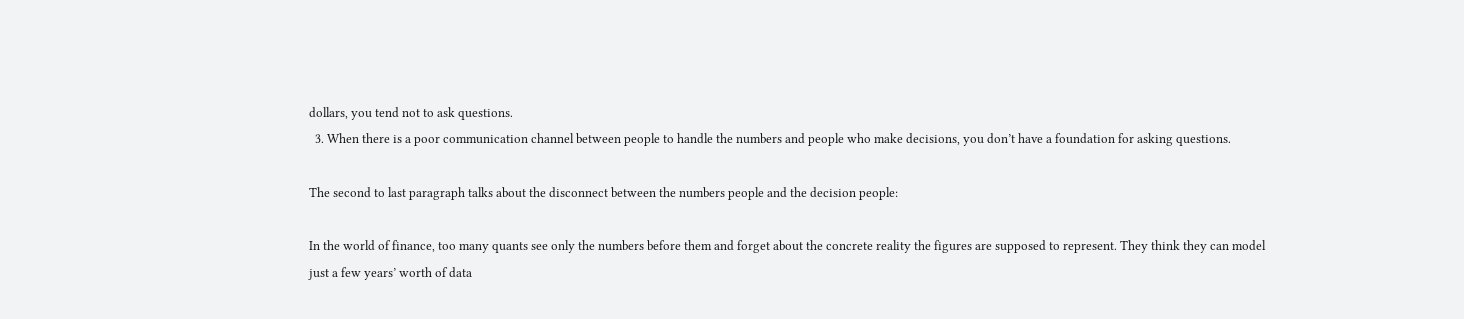dollars, you tend not to ask questions.
  3. When there is a poor communication channel between people to handle the numbers and people who make decisions, you don’t have a foundation for asking questions.

The second to last paragraph talks about the disconnect between the numbers people and the decision people:

In the world of finance, too many quants see only the numbers before them and forget about the concrete reality the figures are supposed to represent. They think they can model just a few years’ worth of data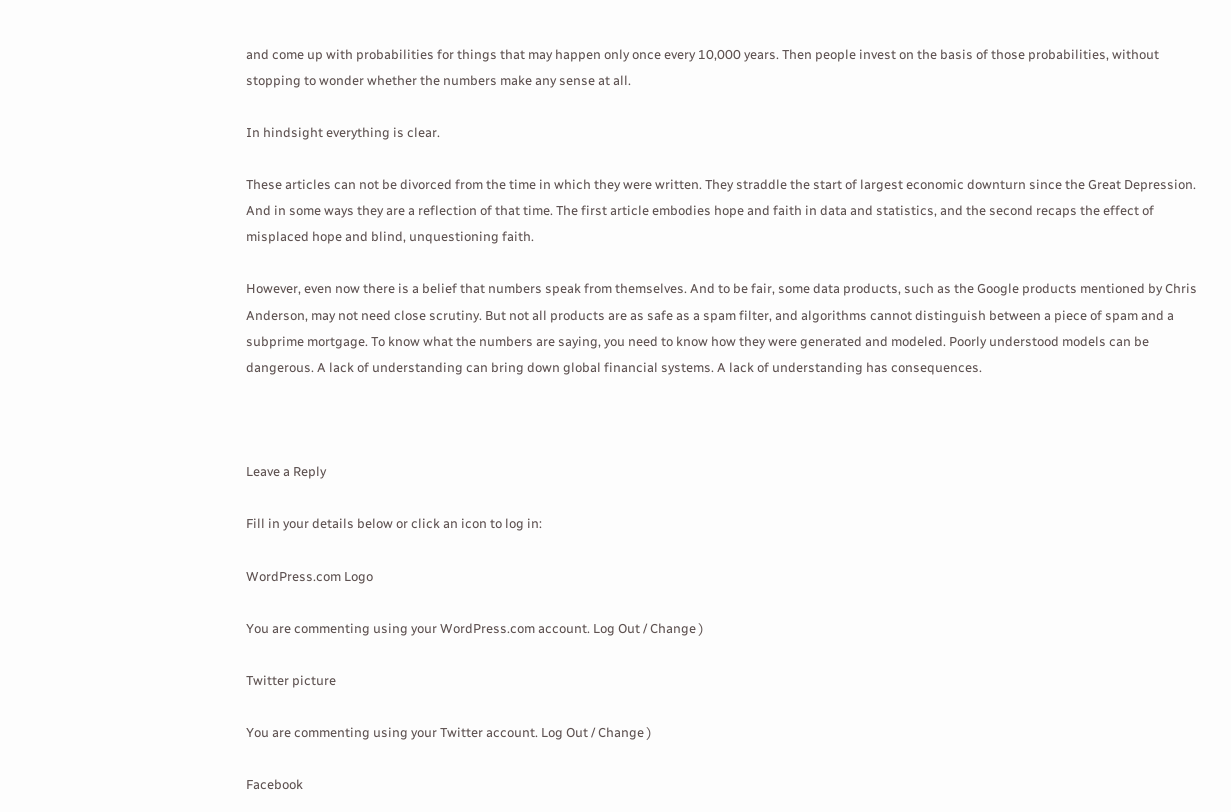and come up with probabilities for things that may happen only once every 10,000 years. Then people invest on the basis of those probabilities, without stopping to wonder whether the numbers make any sense at all.

In hindsight everything is clear.

These articles can not be divorced from the time in which they were written. They straddle the start of largest economic downturn since the Great Depression. And in some ways they are a reflection of that time. The first article embodies hope and faith in data and statistics, and the second recaps the effect of misplaced hope and blind, unquestioning faith.

However, even now there is a belief that numbers speak from themselves. And to be fair, some data products, such as the Google products mentioned by Chris Anderson, may not need close scrutiny. But not all products are as safe as a spam filter, and algorithms cannot distinguish between a piece of spam and a subprime mortgage. To know what the numbers are saying, you need to know how they were generated and modeled. Poorly understood models can be dangerous. A lack of understanding can bring down global financial systems. A lack of understanding has consequences.



Leave a Reply

Fill in your details below or click an icon to log in:

WordPress.com Logo

You are commenting using your WordPress.com account. Log Out / Change )

Twitter picture

You are commenting using your Twitter account. Log Out / Change )

Facebook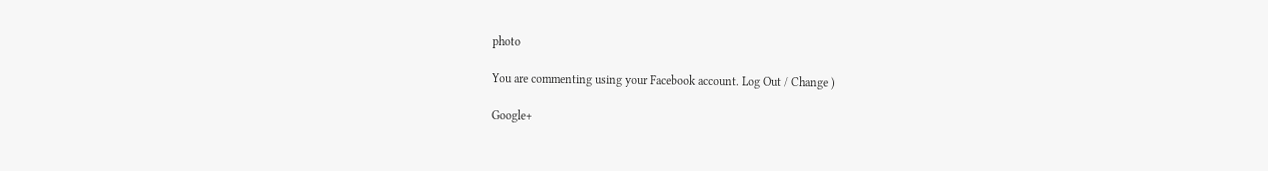photo

You are commenting using your Facebook account. Log Out / Change )

Google+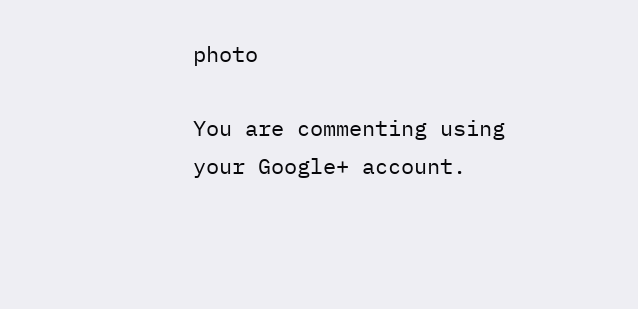photo

You are commenting using your Google+ account.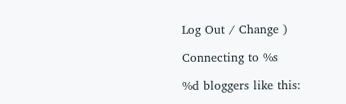Log Out / Change )

Connecting to %s

%d bloggers like this: